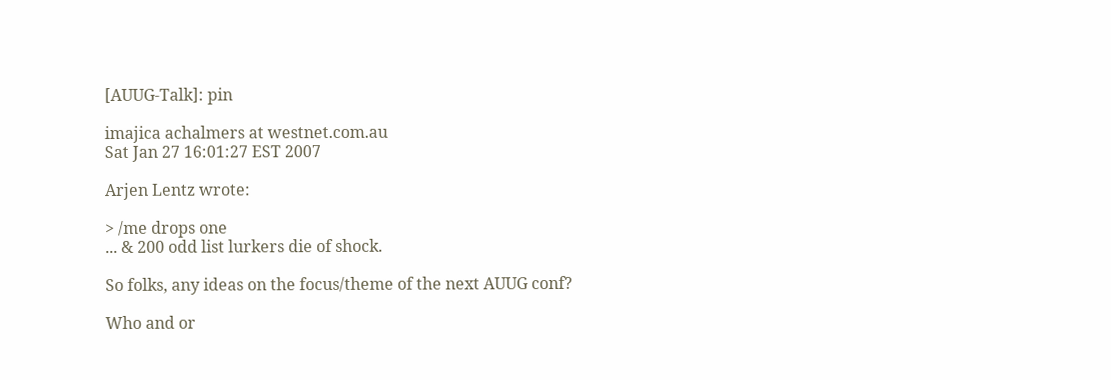[AUUG-Talk]: pin

imajica achalmers at westnet.com.au
Sat Jan 27 16:01:27 EST 2007

Arjen Lentz wrote:

> /me drops one
... & 200 odd list lurkers die of shock.

So folks, any ideas on the focus/theme of the next AUUG conf?

Who and or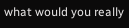what would you really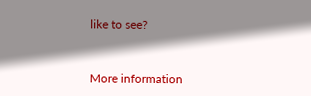like to see?


More information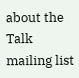about the Talk mailing list